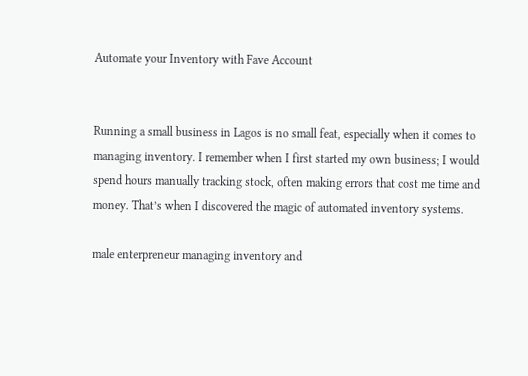Automate your Inventory with Fave Account


Running a small business in Lagos is no small feat, especially when it comes to managing inventory. I remember when I first started my own business; I would spend hours manually tracking stock, often making errors that cost me time and money. That’s when I discovered the magic of automated inventory systems.

male enterpreneur managing inventory and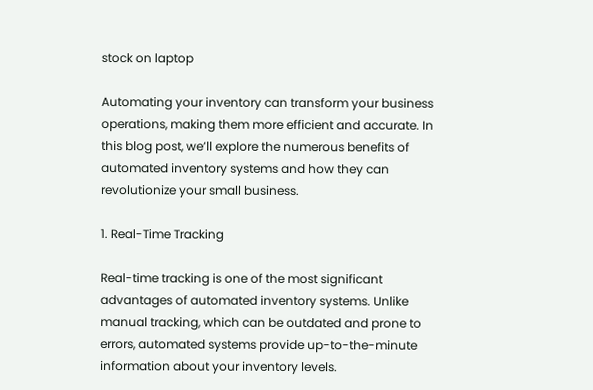stock on laptop

Automating your inventory can transform your business operations, making them more efficient and accurate. In this blog post, we’ll explore the numerous benefits of automated inventory systems and how they can revolutionize your small business.

1. Real-Time Tracking

Real-time tracking is one of the most significant advantages of automated inventory systems. Unlike manual tracking, which can be outdated and prone to errors, automated systems provide up-to-the-minute information about your inventory levels.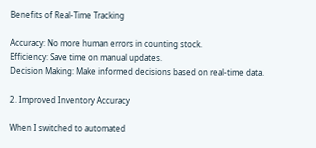Benefits of Real-Time Tracking

Accuracy: No more human errors in counting stock.
Efficiency: Save time on manual updates.
Decision Making: Make informed decisions based on real-time data.

2. Improved Inventory Accuracy

When I switched to automated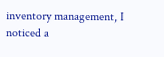inventory management, I noticed a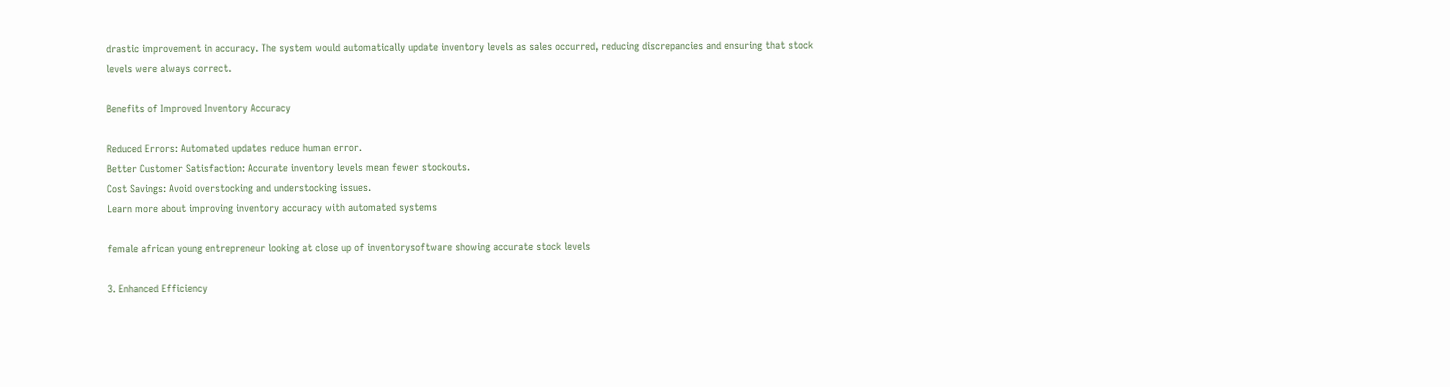drastic improvement in accuracy. The system would automatically update inventory levels as sales occurred, reducing discrepancies and ensuring that stock levels were always correct.

Benefits of Improved Inventory Accuracy

Reduced Errors: Automated updates reduce human error.
Better Customer Satisfaction: Accurate inventory levels mean fewer stockouts.
Cost Savings: Avoid overstocking and understocking issues.
Learn more about improving inventory accuracy with automated systems

female african young entrepreneur looking at close up of inventorysoftware showing accurate stock levels

3. Enhanced Efficiency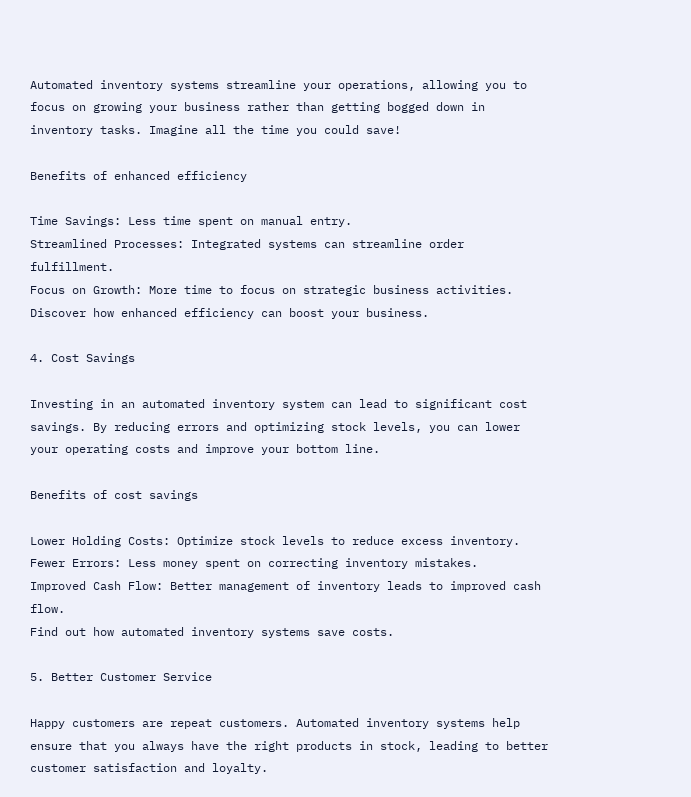Automated inventory systems streamline your operations, allowing you to focus on growing your business rather than getting bogged down in inventory tasks. Imagine all the time you could save!

Benefits of enhanced efficiency

Time Savings: Less time spent on manual entry.
Streamlined Processes: Integrated systems can streamline order fulfillment.
Focus on Growth: More time to focus on strategic business activities.
Discover how enhanced efficiency can boost your business.

4. Cost Savings

Investing in an automated inventory system can lead to significant cost savings. By reducing errors and optimizing stock levels, you can lower your operating costs and improve your bottom line.

Benefits of cost savings

Lower Holding Costs: Optimize stock levels to reduce excess inventory.
Fewer Errors: Less money spent on correcting inventory mistakes.
Improved Cash Flow: Better management of inventory leads to improved cash flow.
Find out how automated inventory systems save costs.

5. Better Customer Service

Happy customers are repeat customers. Automated inventory systems help ensure that you always have the right products in stock, leading to better customer satisfaction and loyalty.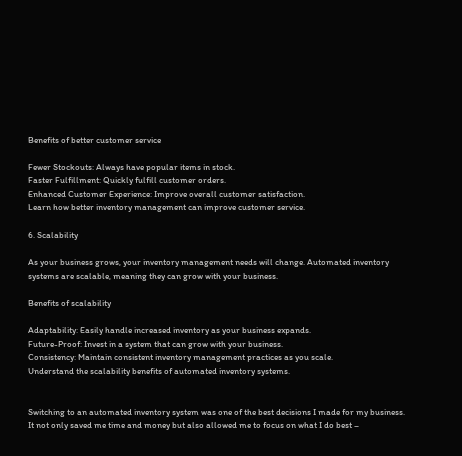Benefits of better customer service

Fewer Stockouts: Always have popular items in stock.
Faster Fulfillment: Quickly fulfill customer orders.
Enhanced Customer Experience: Improve overall customer satisfaction.
Learn how better inventory management can improve customer service.

6. Scalability

As your business grows, your inventory management needs will change. Automated inventory systems are scalable, meaning they can grow with your business.

Benefits of scalability

Adaptability: Easily handle increased inventory as your business expands.
Future-Proof: Invest in a system that can grow with your business.
Consistency: Maintain consistent inventory management practices as you scale.
Understand the scalability benefits of automated inventory systems.


Switching to an automated inventory system was one of the best decisions I made for my business. It not only saved me time and money but also allowed me to focus on what I do best –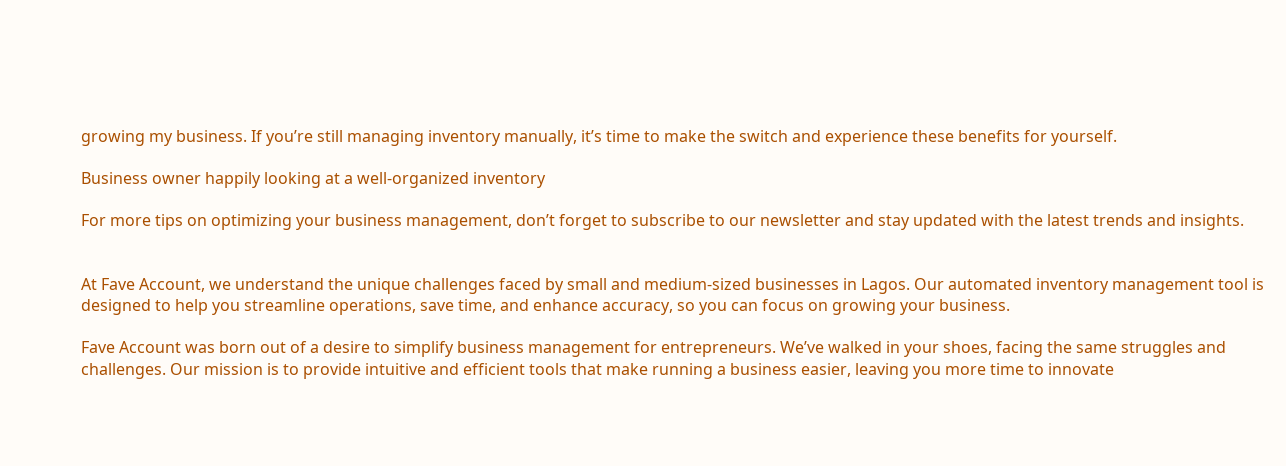growing my business. If you’re still managing inventory manually, it’s time to make the switch and experience these benefits for yourself.

Business owner happily looking at a well-organized inventory

For more tips on optimizing your business management, don’t forget to subscribe to our newsletter and stay updated with the latest trends and insights.


At Fave Account, we understand the unique challenges faced by small and medium-sized businesses in Lagos. Our automated inventory management tool is designed to help you streamline operations, save time, and enhance accuracy, so you can focus on growing your business.

Fave Account was born out of a desire to simplify business management for entrepreneurs. We’ve walked in your shoes, facing the same struggles and challenges. Our mission is to provide intuitive and efficient tools that make running a business easier, leaving you more time to innovate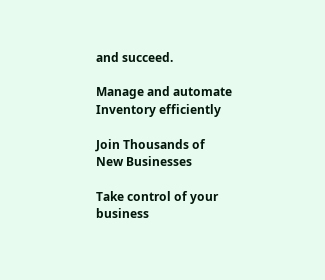and succeed.

Manage and automate Inventory efficiently

Join Thousands of New Businesses

Take control of your business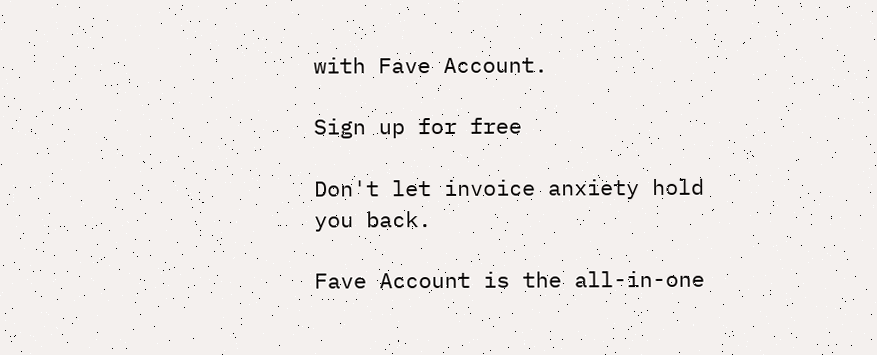with Fave Account.

Sign up for free

Don't let invoice anxiety hold you back.

Fave Account is the all-in-one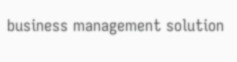business management solution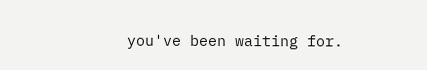you've been waiting for.